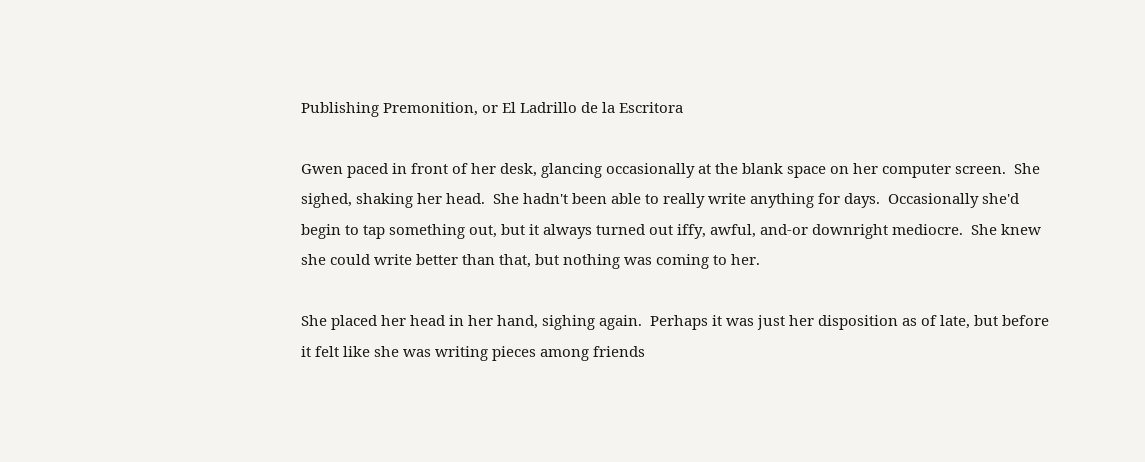Publishing Premonition, or El Ladrillo de la Escritora

Gwen paced in front of her desk, glancing occasionally at the blank space on her computer screen.  She sighed, shaking her head.  She hadn't been able to really write anything for days.  Occasionally she'd begin to tap something out, but it always turned out iffy, awful, and-or downright mediocre.  She knew she could write better than that, but nothing was coming to her.

She placed her head in her hand, sighing again.  Perhaps it was just her disposition as of late, but before it felt like she was writing pieces among friends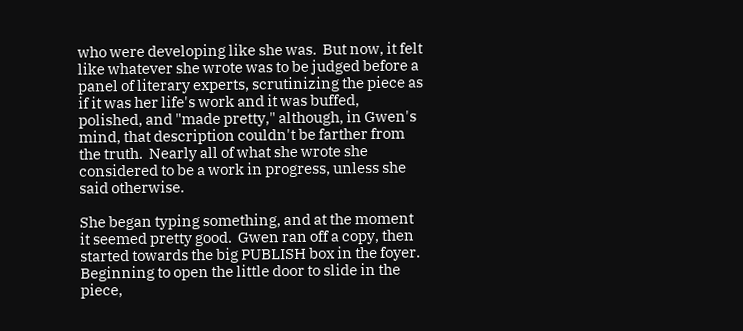who were developing like she was.  But now, it felt like whatever she wrote was to be judged before a panel of literary experts, scrutinizing the piece as if it was her life's work and it was buffed, polished, and "made pretty," although, in Gwen's mind, that description couldn't be farther from the truth.  Nearly all of what she wrote she considered to be a work in progress, unless she said otherwise.

She began typing something, and at the moment it seemed pretty good.  Gwen ran off a copy, then started towards the big PUBLISH box in the foyer.  Beginning to open the little door to slide in the piece,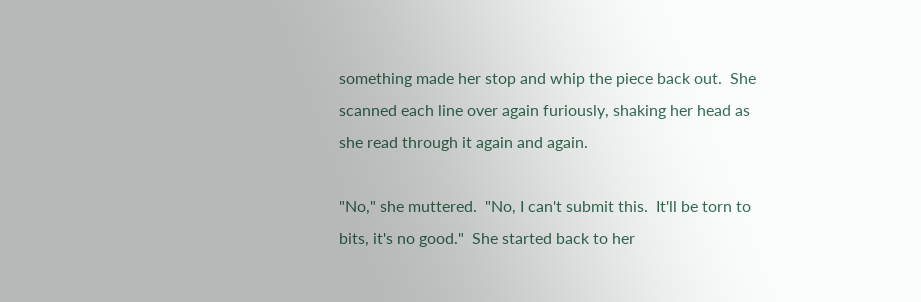something made her stop and whip the piece back out.  She scanned each line over again furiously, shaking her head as she read through it again and again.

"No," she muttered.  "No, I can't submit this.  It'll be torn to bits, it's no good."  She started back to her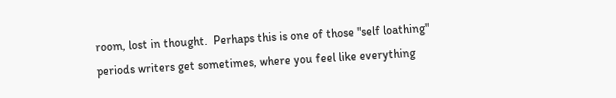room, lost in thought.  Perhaps this is one of those "self loathing" periods writers get sometimes, where you feel like everything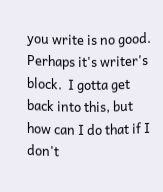you write is no good.  Perhaps it's writer's block.  I gotta get  back into this, but how can I do that if I don't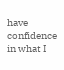have confidence in what I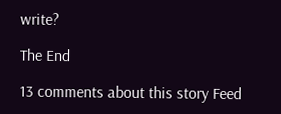write?

The End

13 comments about this story Feed